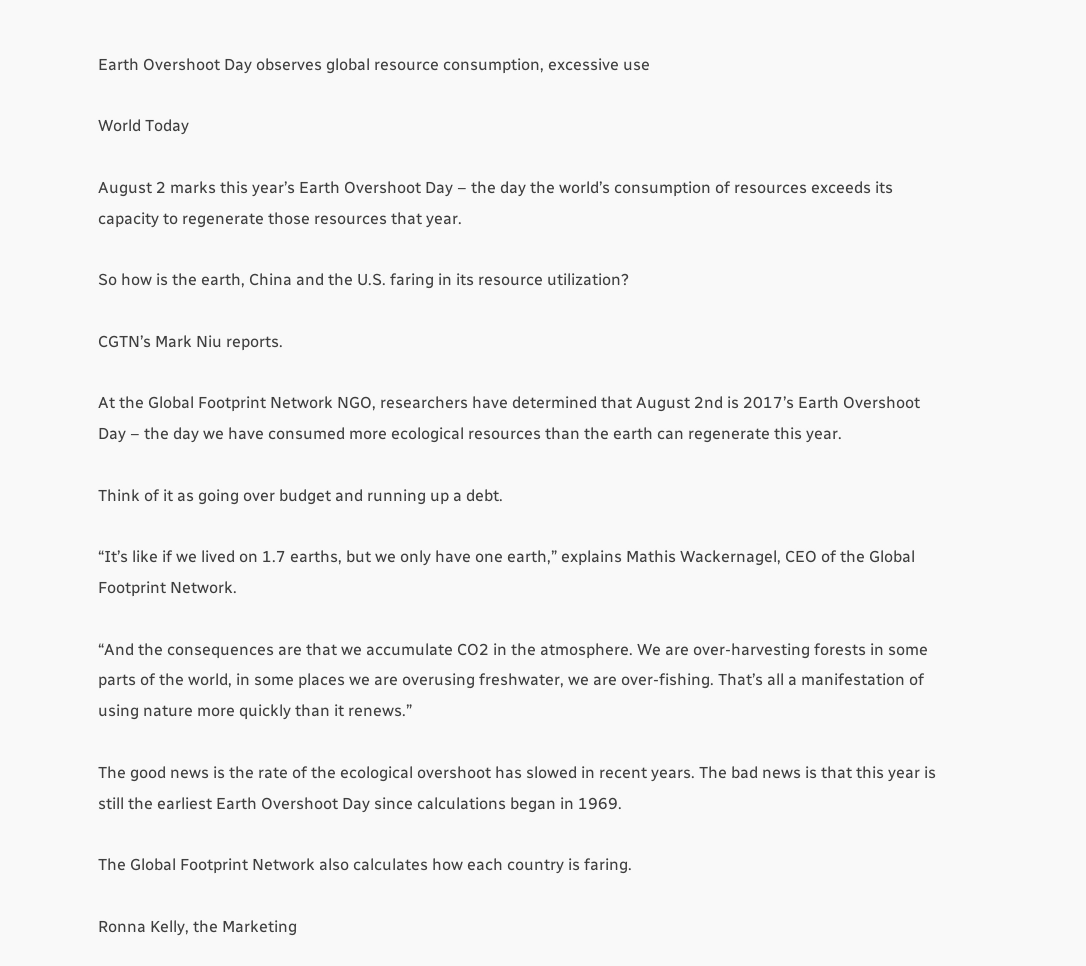Earth Overshoot Day observes global resource consumption, excessive use

World Today

August 2 marks this year’s Earth Overshoot Day – the day the world’s consumption of resources exceeds its capacity to regenerate those resources that year.

So how is the earth, China and the U.S. faring in its resource utilization?

CGTN’s Mark Niu reports.

At the Global Footprint Network NGO, researchers have determined that August 2nd is 2017’s Earth Overshoot Day – the day we have consumed more ecological resources than the earth can regenerate this year.

Think of it as going over budget and running up a debt.

“It’s like if we lived on 1.7 earths, but we only have one earth,” explains Mathis Wackernagel, CEO of the Global Footprint Network.

“And the consequences are that we accumulate CO2 in the atmosphere. We are over-harvesting forests in some parts of the world, in some places we are overusing freshwater, we are over-fishing. That’s all a manifestation of using nature more quickly than it renews.”

The good news is the rate of the ecological overshoot has slowed in recent years. The bad news is that this year is still the earliest Earth Overshoot Day since calculations began in 1969.

The Global Footprint Network also calculates how each country is faring.

Ronna Kelly, the Marketing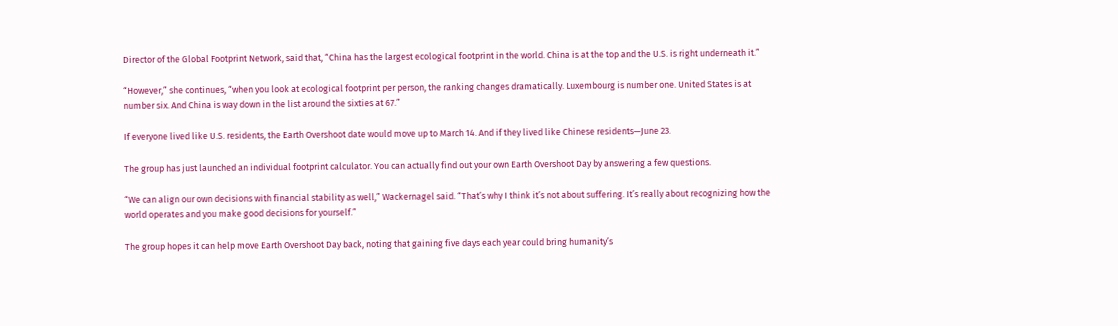Director of the Global Footprint Network, said that, “China has the largest ecological footprint in the world. China is at the top and the U.S. is right underneath it.”

“However,” she continues, “when you look at ecological footprint per person, the ranking changes dramatically. Luxembourg is number one. United States is at number six. And China is way down in the list around the sixties at 67.”

If everyone lived like U.S. residents, the Earth Overshoot date would move up to March 14. And if they lived like Chinese residents—June 23.

The group has just launched an individual footprint calculator. You can actually find out your own Earth Overshoot Day by answering a few questions.

“We can align our own decisions with financial stability as well,” Wackernagel said. “That’s why I think it’s not about suffering. It’s really about recognizing how the world operates and you make good decisions for yourself.”

The group hopes it can help move Earth Overshoot Day back, noting that gaining five days each year could bring humanity’s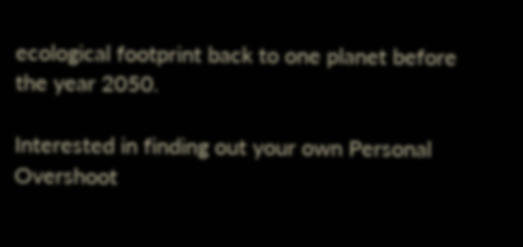ecological footprint back to one planet before the year 2050.

Interested in finding out your own Personal Overshoot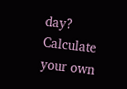day?
Calculate your own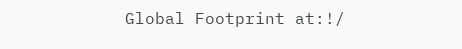Global Footprint at:!/